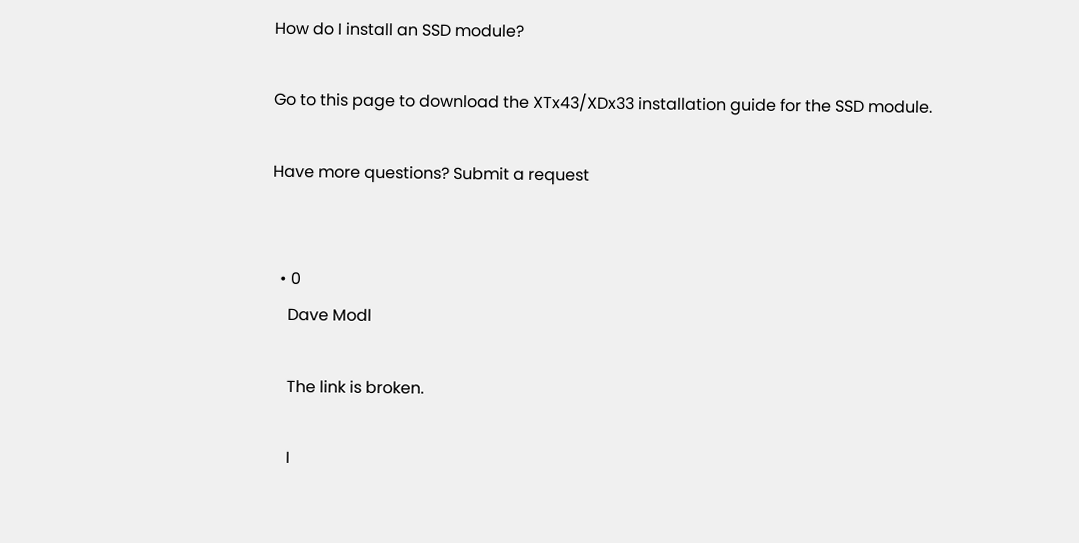How do I install an SSD module?

Go to this page to download the XTx43/XDx33 installation guide for the SSD module.

Have more questions? Submit a request


  • 0
    Dave Modl

    The link is broken.

    I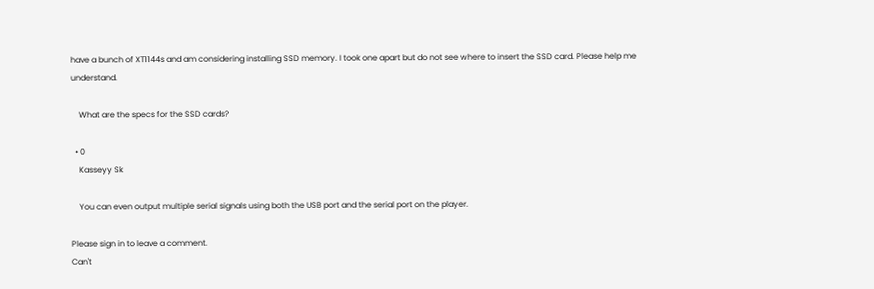have a bunch of XT1144s and am considering installing SSD memory. I took one apart but do not see where to insert the SSD card. Please help me understand.

    What are the specs for the SSD cards?

  • 0
    Kasseyy Sk

    You can even output multiple serial signals using both the USB port and the serial port on the player.

Please sign in to leave a comment.
Can't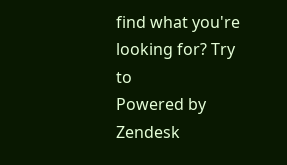find what you're looking for? Try to
Powered by Zendesk